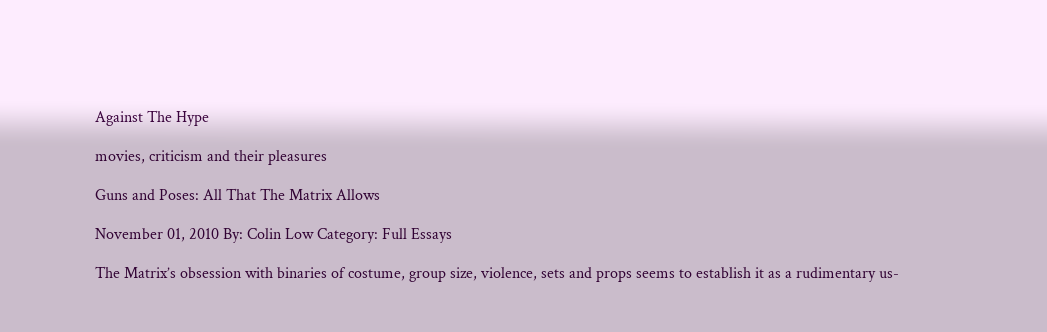Against The Hype

movies, criticism and their pleasures

Guns and Poses: All That The Matrix Allows

November 01, 2010 By: Colin Low Category: Full Essays

The Matrix’s obsession with binaries of costume, group size, violence, sets and props seems to establish it as a rudimentary us-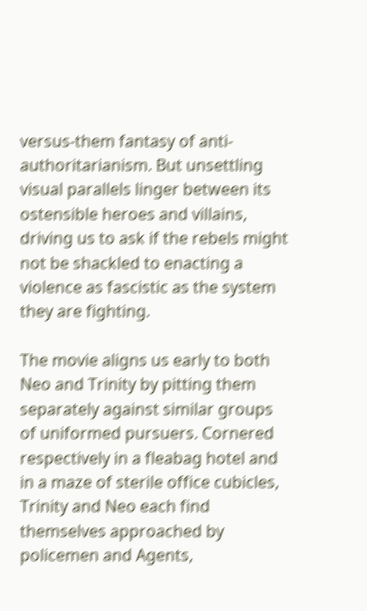versus-them fantasy of anti-authoritarianism. But unsettling visual parallels linger between its ostensible heroes and villains, driving us to ask if the rebels might not be shackled to enacting a violence as fascistic as the system they are fighting.

The movie aligns us early to both Neo and Trinity by pitting them separately against similar groups of uniformed pursuers. Cornered respectively in a fleabag hotel and in a maze of sterile office cubicles, Trinity and Neo each find themselves approached by policemen and Agents,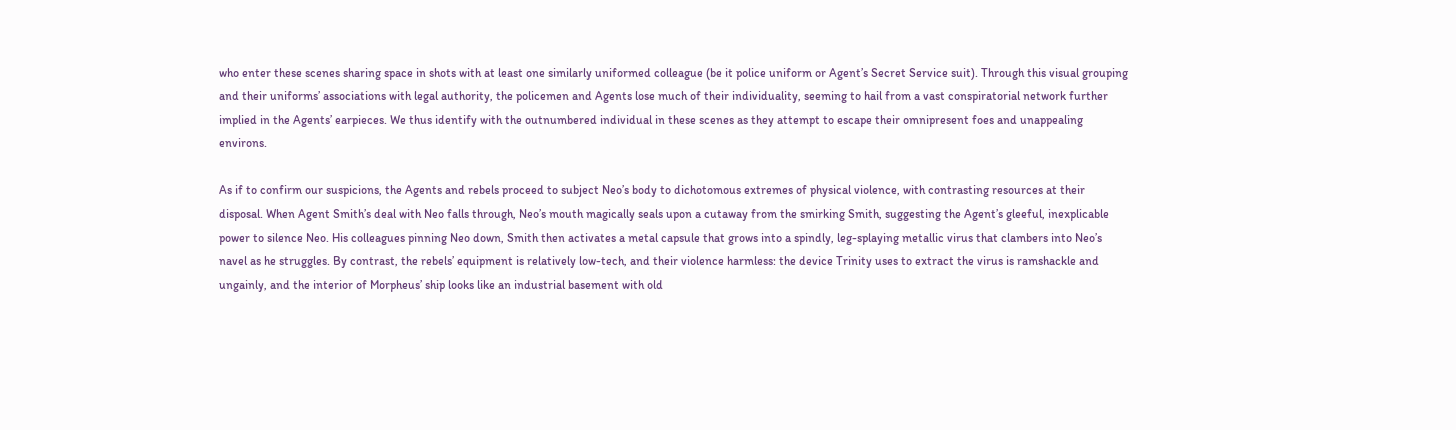who enter these scenes sharing space in shots with at least one similarly uniformed colleague (be it police uniform or Agent’s Secret Service suit). Through this visual grouping and their uniforms’ associations with legal authority, the policemen and Agents lose much of their individuality, seeming to hail from a vast conspiratorial network further implied in the Agents’ earpieces. We thus identify with the outnumbered individual in these scenes as they attempt to escape their omnipresent foes and unappealing environs.

As if to confirm our suspicions, the Agents and rebels proceed to subject Neo’s body to dichotomous extremes of physical violence, with contrasting resources at their disposal. When Agent Smith’s deal with Neo falls through, Neo’s mouth magically seals upon a cutaway from the smirking Smith, suggesting the Agent’s gleeful, inexplicable power to silence Neo. His colleagues pinning Neo down, Smith then activates a metal capsule that grows into a spindly, leg-splaying metallic virus that clambers into Neo’s navel as he struggles. By contrast, the rebels’ equipment is relatively low-tech, and their violence harmless: the device Trinity uses to extract the virus is ramshackle and ungainly, and the interior of Morpheus’ ship looks like an industrial basement with old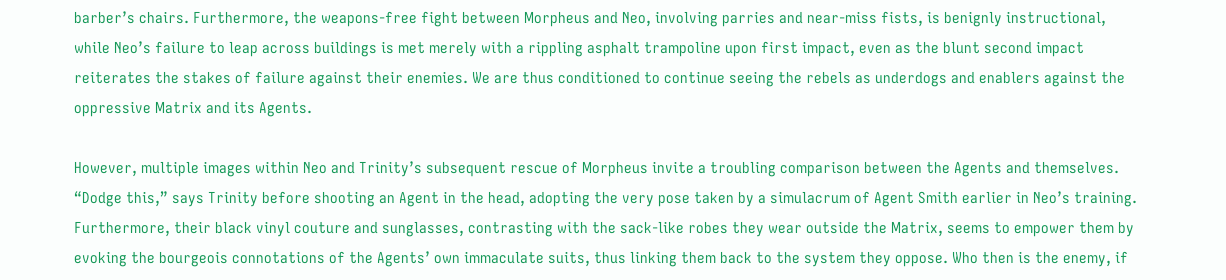barber’s chairs. Furthermore, the weapons-free fight between Morpheus and Neo, involving parries and near-miss fists, is benignly instructional, while Neo’s failure to leap across buildings is met merely with a rippling asphalt trampoline upon first impact, even as the blunt second impact reiterates the stakes of failure against their enemies. We are thus conditioned to continue seeing the rebels as underdogs and enablers against the oppressive Matrix and its Agents.

However, multiple images within Neo and Trinity’s subsequent rescue of Morpheus invite a troubling comparison between the Agents and themselves. “Dodge this,” says Trinity before shooting an Agent in the head, adopting the very pose taken by a simulacrum of Agent Smith earlier in Neo’s training. Furthermore, their black vinyl couture and sunglasses, contrasting with the sack-like robes they wear outside the Matrix, seems to empower them by evoking the bourgeois connotations of the Agents’ own immaculate suits, thus linking them back to the system they oppose. Who then is the enemy, if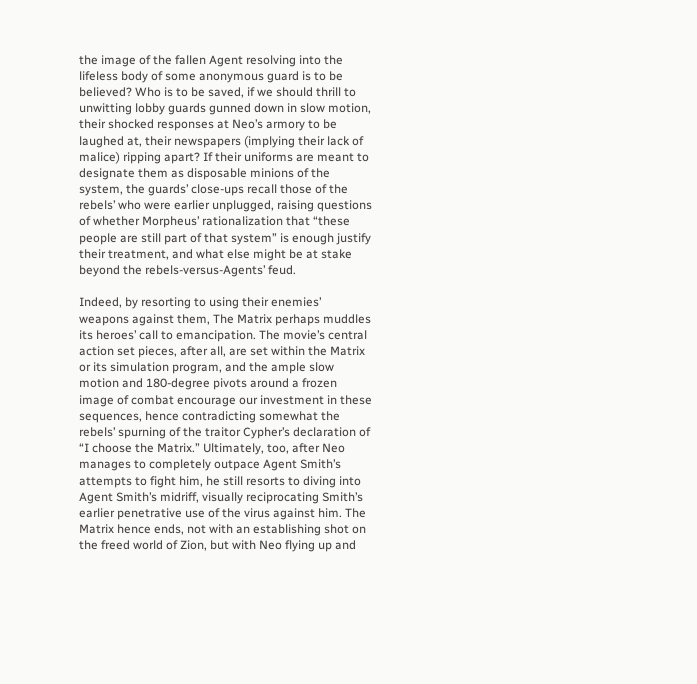the image of the fallen Agent resolving into the lifeless body of some anonymous guard is to be believed? Who is to be saved, if we should thrill to unwitting lobby guards gunned down in slow motion, their shocked responses at Neo’s armory to be laughed at, their newspapers (implying their lack of malice) ripping apart? If their uniforms are meant to designate them as disposable minions of the system, the guards’ close-ups recall those of the rebels’ who were earlier unplugged, raising questions of whether Morpheus’ rationalization that “these people are still part of that system” is enough justify their treatment, and what else might be at stake beyond the rebels-versus-Agents’ feud.

Indeed, by resorting to using their enemies’ weapons against them, The Matrix perhaps muddles its heroes’ call to emancipation. The movie’s central action set pieces, after all, are set within the Matrix or its simulation program, and the ample slow motion and 180-degree pivots around a frozen image of combat encourage our investment in these sequences, hence contradicting somewhat the rebels’ spurning of the traitor Cypher’s declaration of “I choose the Matrix.” Ultimately, too, after Neo manages to completely outpace Agent Smith’s attempts to fight him, he still resorts to diving into Agent Smith’s midriff, visually reciprocating Smith’s earlier penetrative use of the virus against him. The Matrix hence ends, not with an establishing shot on the freed world of Zion, but with Neo flying up and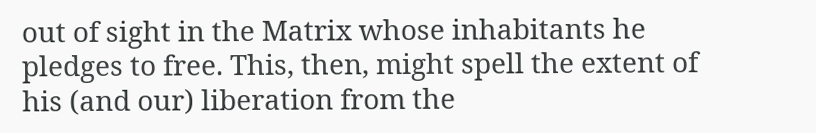out of sight in the Matrix whose inhabitants he pledges to free. This, then, might spell the extent of his (and our) liberation from the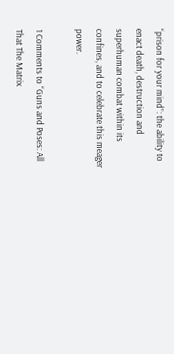“prison for your mind”: the ability to enact death, destruction and superhuman combat within its confines, and to celebrate this meager power.

1 Comments to “Guns and Poses: All That The Matrix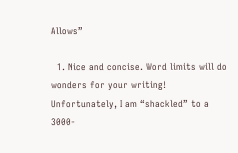Allows”

  1. Nice and concise. Word limits will do wonders for your writing! Unfortunately, I am “shackled” to a 3000-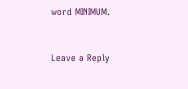word MINIMUM.


Leave a Reply